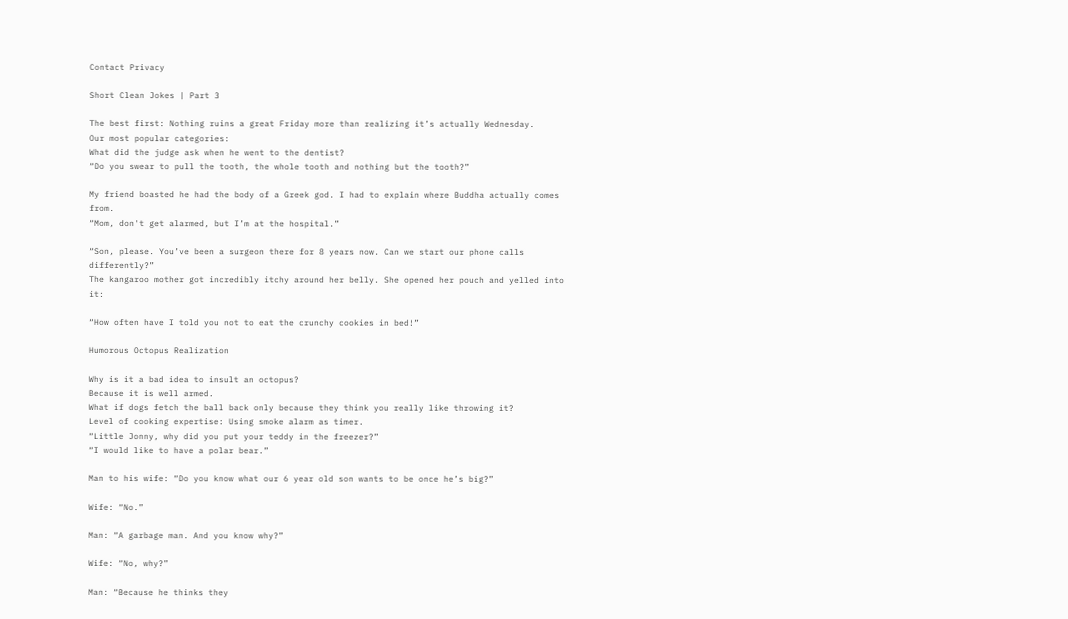Contact Privacy

Short Clean Jokes | Part 3

The best first: Nothing ruins a great Friday more than realizing it’s actually Wednesday.
Our most popular categories:
What did the judge ask when he went to the dentist?
“Do you swear to pull the tooth, the whole tooth and nothing but the tooth?”

My friend boasted he had the body of a Greek god. I had to explain where Buddha actually comes from.
“Mom, don't get alarmed, but I’m at the hospital.”

“Son, please. You’ve been a surgeon there for 8 years now. Can we start our phone calls differently?”
The kangaroo mother got incredibly itchy around her belly. She opened her pouch and yelled into it:

“How often have I told you not to eat the crunchy cookies in bed!”

Humorous Octopus Realization

Why is it a bad idea to insult an octopus?
Because it is well armed.
What if dogs fetch the ball back only because they think you really like throwing it?
Level of cooking expertise: Using smoke alarm as timer.
“Little Jonny, why did you put your teddy in the freezer?”
“I would like to have a polar bear.”

Man to his wife: “Do you know what our 6 year old son wants to be once he’s big?”

Wife: “No.”

Man: “A garbage man. And you know why?”

Wife: “No, why?”

Man: “Because he thinks they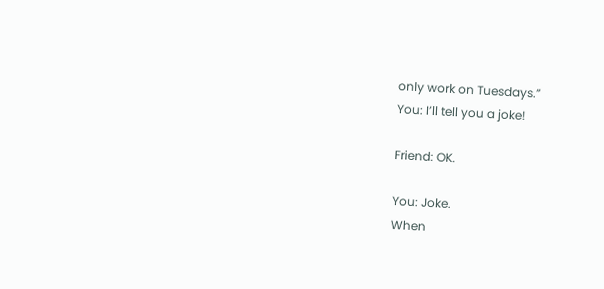only work on Tuesdays.”
You: I’ll tell you a joke!

Friend: OK.

You: Joke.
When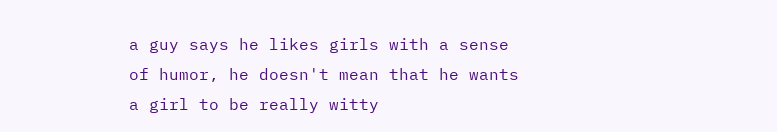a guy says he likes girls with a sense of humor, he doesn't mean that he wants a girl to be really witty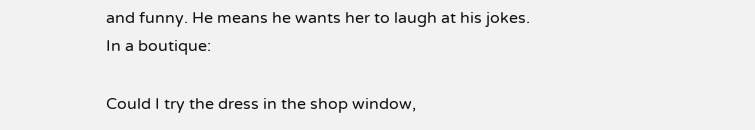and funny. He means he wants her to laugh at his jokes.
In a boutique:

Could I try the dress in the shop window,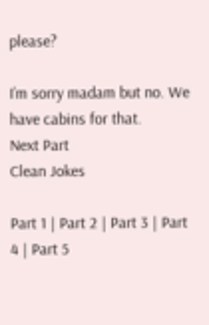please?

I’m sorry madam but no. We have cabins for that.
Next Part
Clean Jokes

Part 1 | Part 2 | Part 3 | Part 4 | Part 5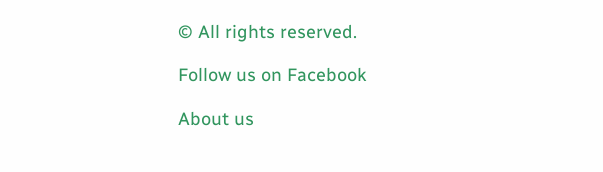© All rights reserved.

Follow us on Facebook

About us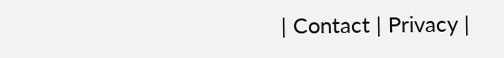| Contact | Privacy |